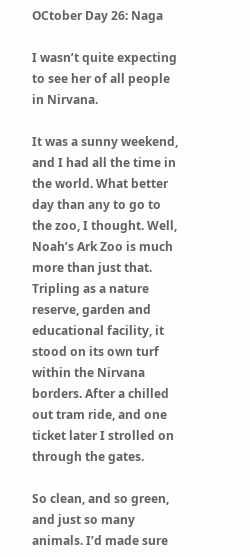OCtober Day 26: Naga

I wasn’t quite expecting to see her of all people in Nirvana.

It was a sunny weekend, and I had all the time in the world. What better day than any to go to the zoo, I thought. Well, Noah’s Ark Zoo is much more than just that. Tripling as a nature reserve, garden and educational facility, it stood on its own turf within the Nirvana borders. After a chilled out tram ride, and one ticket later I strolled on through the gates.

So clean, and so green, and just so many animals. I’d made sure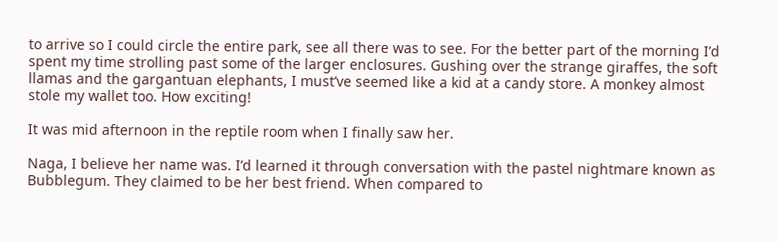to arrive so I could circle the entire park, see all there was to see. For the better part of the morning I’d spent my time strolling past some of the larger enclosures. Gushing over the strange giraffes, the soft llamas and the gargantuan elephants, I must’ve seemed like a kid at a candy store. A monkey almost stole my wallet too. How exciting!

It was mid afternoon in the reptile room when I finally saw her.

Naga, I believe her name was. I’d learned it through conversation with the pastel nightmare known as Bubblegum. They claimed to be her best friend. When compared to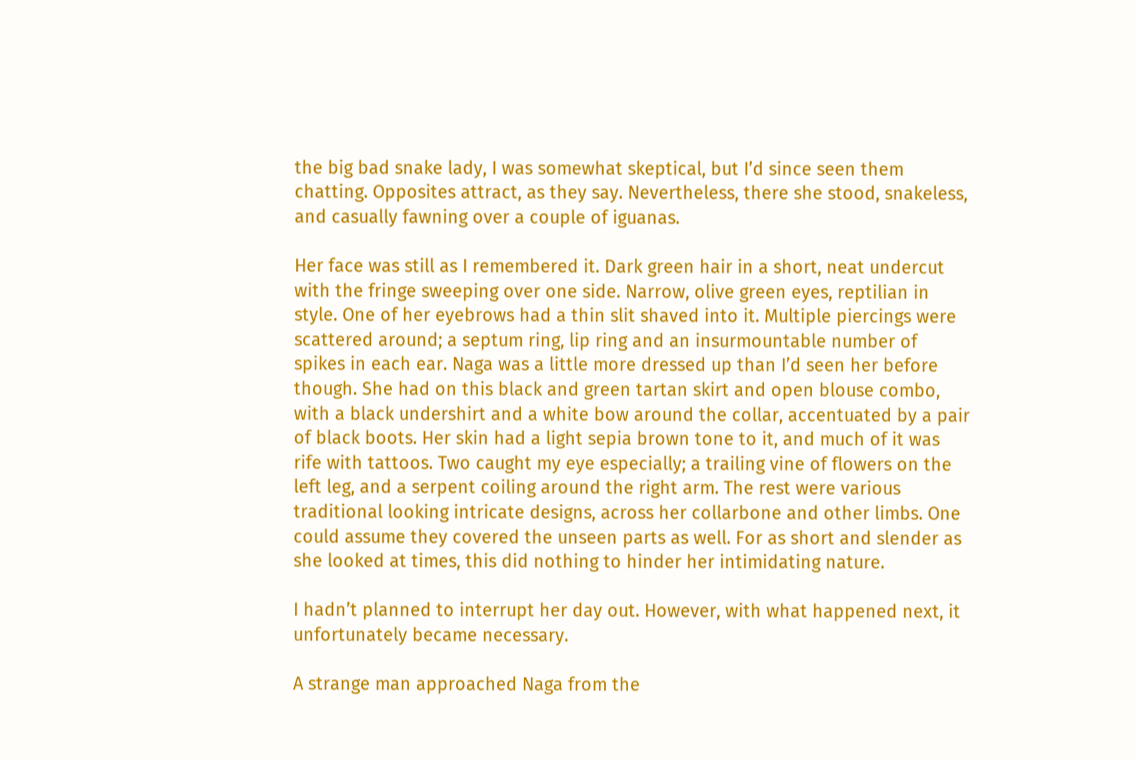the big bad snake lady, I was somewhat skeptical, but I’d since seen them chatting. Opposites attract, as they say. Nevertheless, there she stood, snakeless, and casually fawning over a couple of iguanas.

Her face was still as I remembered it. Dark green hair in a short, neat undercut with the fringe sweeping over one side. Narrow, olive green eyes, reptilian in style. One of her eyebrows had a thin slit shaved into it. Multiple piercings were scattered around; a septum ring, lip ring and an insurmountable number of spikes in each ear. Naga was a little more dressed up than I’d seen her before though. She had on this black and green tartan skirt and open blouse combo, with a black undershirt and a white bow around the collar, accentuated by a pair of black boots. Her skin had a light sepia brown tone to it, and much of it was rife with tattoos. Two caught my eye especially; a trailing vine of flowers on the left leg, and a serpent coiling around the right arm. The rest were various traditional looking intricate designs, across her collarbone and other limbs. One could assume they covered the unseen parts as well. For as short and slender as she looked at times, this did nothing to hinder her intimidating nature.

I hadn’t planned to interrupt her day out. However, with what happened next, it unfortunately became necessary.

A strange man approached Naga from the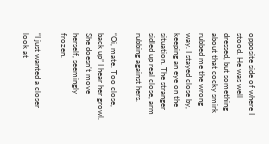opposite side of where I stood. He was well dressed, but something about that cocky smirk rubbed me the wrong way. I stayed close by, keeping an eye on the situation. The stranger sidled up real close, arm rubbing against hers.

“Oi, mate. Too close, back up” I hear her growl. She doesn’t move herself, seemingly frozen.

“I just wanted a closer look at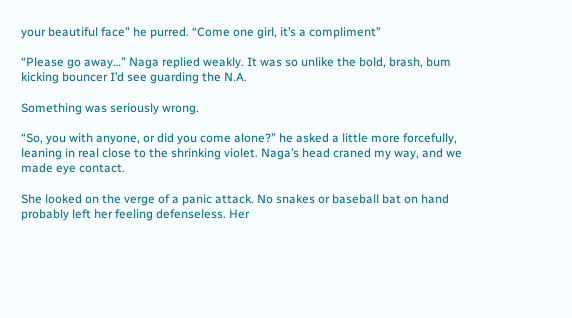your beautiful face” he purred. “Come one girl, it’s a compliment”

“Please go away…” Naga replied weakly. It was so unlike the bold, brash, bum kicking bouncer I’d see guarding the N.A.

Something was seriously wrong.

“So, you with anyone, or did you come alone?” he asked a little more forcefully, leaning in real close to the shrinking violet. Naga’s head craned my way, and we made eye contact.

She looked on the verge of a panic attack. No snakes or baseball bat on hand probably left her feeling defenseless. Her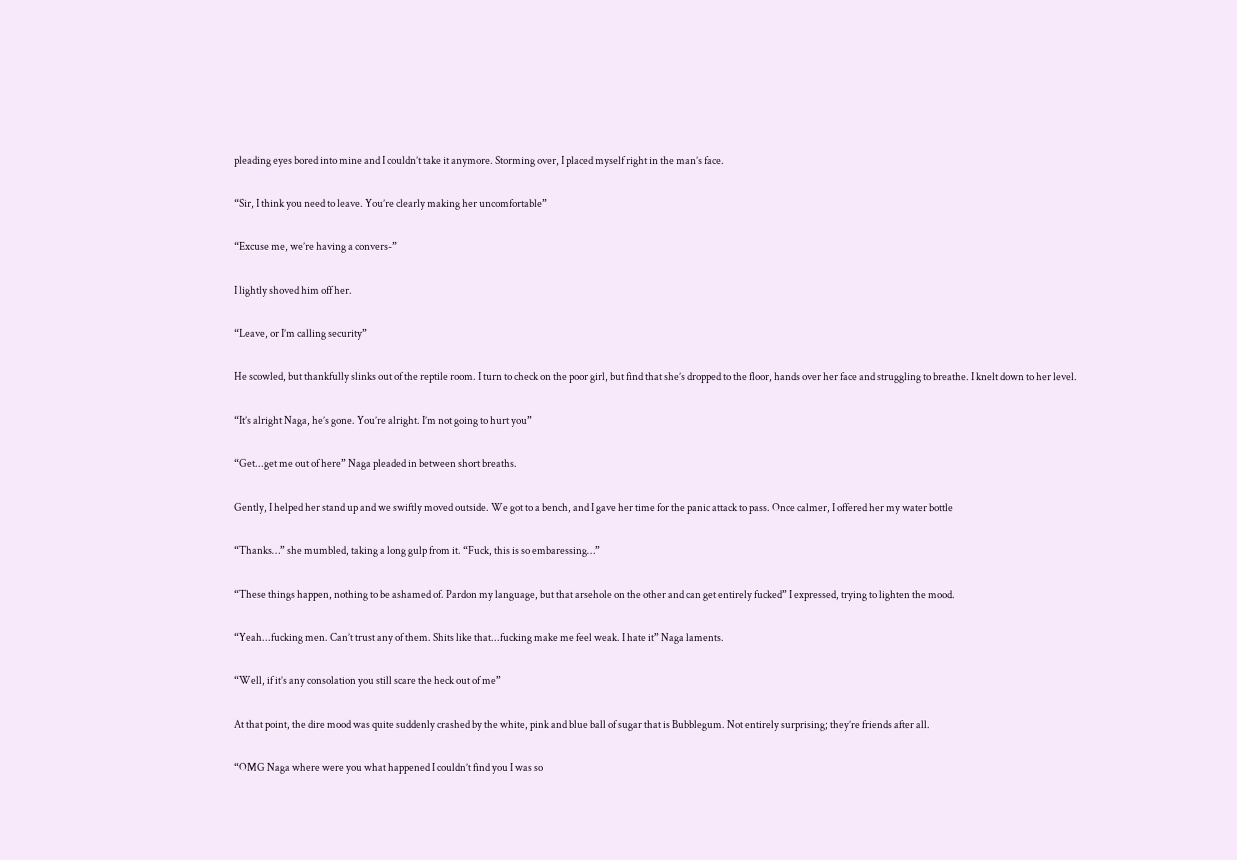pleading eyes bored into mine and I couldn’t take it anymore. Storming over, I placed myself right in the man’s face.

“Sir, I think you need to leave. You’re clearly making her uncomfortable”

“Excuse me, we’re having a convers-”

I lightly shoved him off her.

“Leave, or I’m calling security”

He scowled, but thankfully slinks out of the reptile room. I turn to check on the poor girl, but find that she’s dropped to the floor, hands over her face and struggling to breathe. I knelt down to her level.

“It’s alright Naga, he’s gone. You’re alright. I’m not going to hurt you”

“Get...get me out of here” Naga pleaded in between short breaths.

Gently, I helped her stand up and we swiftly moved outside. We got to a bench, and I gave her time for the panic attack to pass. Once calmer, I offered her my water bottle

“Thanks…” she mumbled, taking a long gulp from it. “Fuck, this is so embaressing…”

“These things happen, nothing to be ashamed of. Pardon my language, but that arsehole on the other and can get entirely fucked” I expressed, trying to lighten the mood.

“Yeah...fucking men. Can’t trust any of them. Shits like that...fucking make me feel weak. I hate it” Naga laments.

“Well, if it’s any consolation you still scare the heck out of me”

At that point, the dire mood was quite suddenly crashed by the white, pink and blue ball of sugar that is Bubblegum. Not entirely surprising; they’re friends after all.

“OMG Naga where were you what happened I couldn’t find you I was so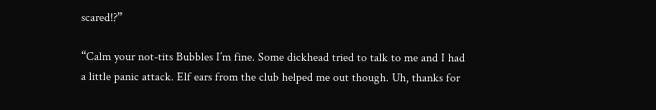scared!?”

“Calm your not-tits Bubbles I’m fine. Some dickhead tried to talk to me and I had a little panic attack. Elf ears from the club helped me out though. Uh, thanks for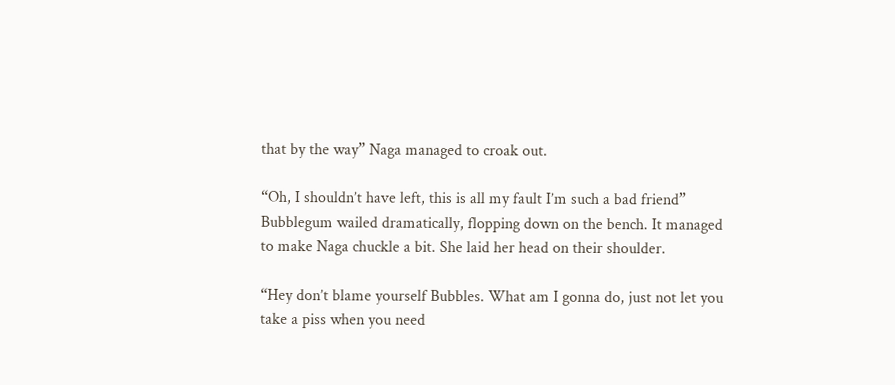that by the way” Naga managed to croak out.

“Oh, I shouldn’t have left, this is all my fault I’m such a bad friend” Bubblegum wailed dramatically, flopping down on the bench. It managed to make Naga chuckle a bit. She laid her head on their shoulder.

“Hey don’t blame yourself Bubbles. What am I gonna do, just not let you take a piss when you need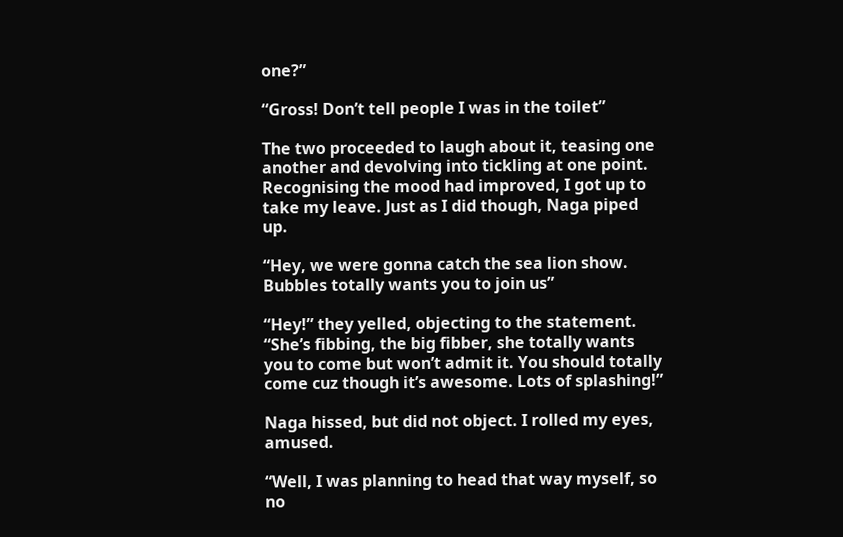one?”

“Gross! Don’t tell people I was in the toilet”

The two proceeded to laugh about it, teasing one another and devolving into tickling at one point. Recognising the mood had improved, I got up to take my leave. Just as I did though, Naga piped up.

“Hey, we were gonna catch the sea lion show. Bubbles totally wants you to join us”

“Hey!” they yelled, objecting to the statement. “She’s fibbing, the big fibber, she totally wants you to come but won’t admit it. You should totally come cuz though it’s awesome. Lots of splashing!”

Naga hissed, but did not object. I rolled my eyes, amused.

“Well, I was planning to head that way myself, so no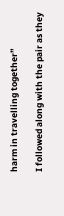harm in travelling together”

I followed along with the pair as they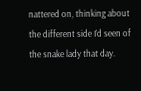nattered on, thinking about the different side I’d seen of the snake lady that day.